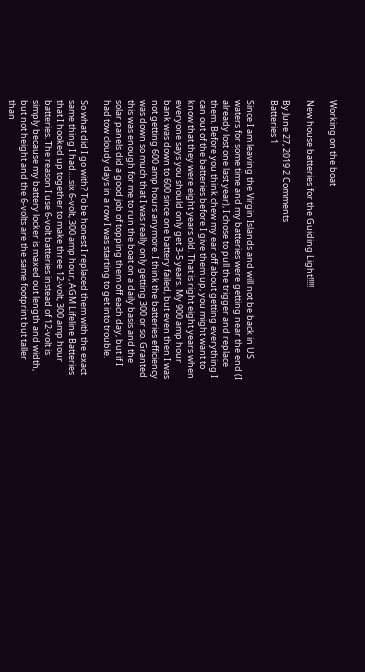Working on the boat

New house batteries for the Guiding Light!!!!!

By June 27, 2019 2 Comments
Batteries 1

Since I am leaving the Virgin Islands and will not be back in US waters for some time and my batteries were getting near the end (I already lost one last year), I chose to pull the trigger and replace them. Before you think chew my ear off about getting everything I can out of the batteries before I give them up, you might want to know that they were eight years old. That is right eight years when everyone says you should only get 3-5 years. My 900 amp hour bank was down to 600 since one battery failed, but even then I was not getting 600 amp hours anymore. I think the batteries efficiency was down so much that I was really only getting 300 or so. Granted this was enough for me to run the boat on a daily basis and the solar panels did a good job of topping them off each day, but if I had tow cloudy days in a row I was starting to get into trouble.

So what did I go with? To be honest I replaced them with the exact same thing I had….six 6-volt, 300 amp hour, AGM Lifeline Batteries that I hooked up together to make three 12-volt, 300 amp hour batteries. The reason I use 6-volt batteries instead of 12-volt is simply because my battery locker is maxed out length and width, but not height and the 6-volts are the same footprint but taller than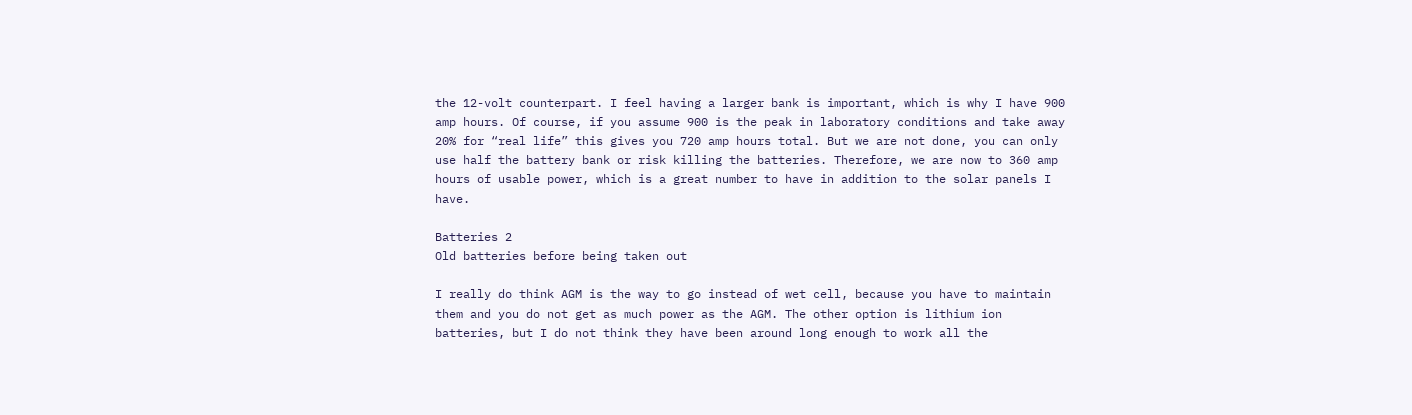the 12-volt counterpart. I feel having a larger bank is important, which is why I have 900 amp hours. Of course, if you assume 900 is the peak in laboratory conditions and take away 20% for “real life” this gives you 720 amp hours total. But we are not done, you can only use half the battery bank or risk killing the batteries. Therefore, we are now to 360 amp hours of usable power, which is a great number to have in addition to the solar panels I have.

Batteries 2
Old batteries before being taken out

I really do think AGM is the way to go instead of wet cell, because you have to maintain them and you do not get as much power as the AGM. The other option is lithium ion batteries, but I do not think they have been around long enough to work all the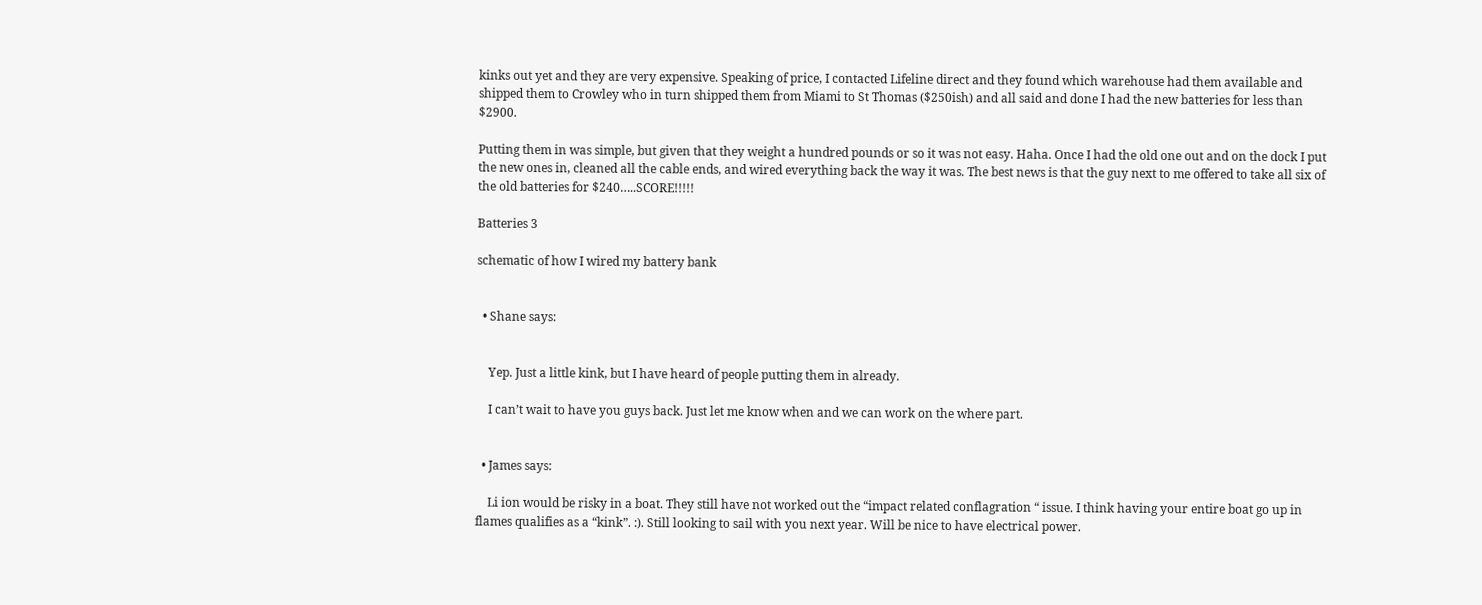kinks out yet and they are very expensive. Speaking of price, I contacted Lifeline direct and they found which warehouse had them available and shipped them to Crowley who in turn shipped them from Miami to St Thomas ($250ish) and all said and done I had the new batteries for less than $2900.

Putting them in was simple, but given that they weight a hundred pounds or so it was not easy. Haha. Once I had the old one out and on the dock I put the new ones in, cleaned all the cable ends, and wired everything back the way it was. The best news is that the guy next to me offered to take all six of the old batteries for $240…..SCORE!!!!!

Batteries 3

schematic of how I wired my battery bank


  • Shane says:


    Yep. Just a little kink, but I have heard of people putting them in already.

    I can’t wait to have you guys back. Just let me know when and we can work on the where part.


  • James says:

    Li ion would be risky in a boat. They still have not worked out the “impact related conflagration “ issue. I think having your entire boat go up in flames qualifies as a “kink”. :). Still looking to sail with you next year. Will be nice to have electrical power.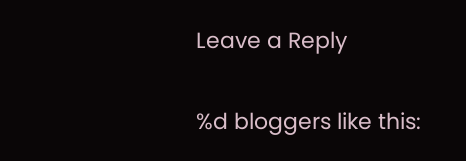Leave a Reply

%d bloggers like this: